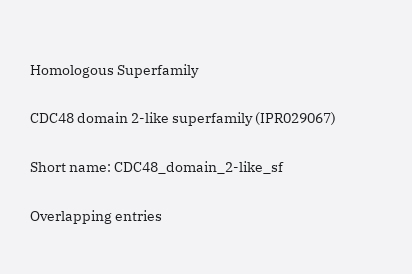Homologous Superfamily

CDC48 domain 2-like superfamily (IPR029067)

Short name: CDC48_domain_2-like_sf

Overlapping entries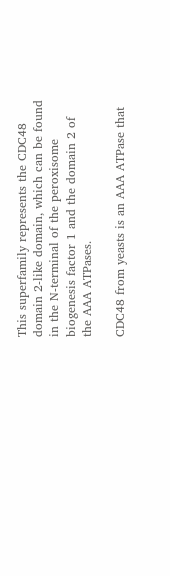This superfamily represents the CDC48 domain 2-like domain, which can be found in the N-terminal of the peroxisome biogenesis factor 1 and the domain 2 of the AAA ATPases.

CDC48 from yeasts is an AAA ATPase that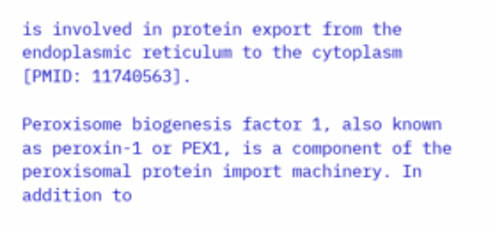is involved in protein export from the endoplasmic reticulum to the cytoplasm [PMID: 11740563].

Peroxisome biogenesis factor 1, also known as peroxin-1 or PEX1, is a component of the peroxisomal protein import machinery. In addition to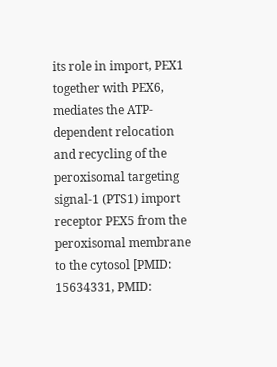its role in import, PEX1 together with PEX6, mediates the ATP-dependent relocation and recycling of the peroxisomal targeting signal-1 (PTS1) import receptor PEX5 from the peroxisomal membrane to the cytosol [PMID: 15634331, PMID: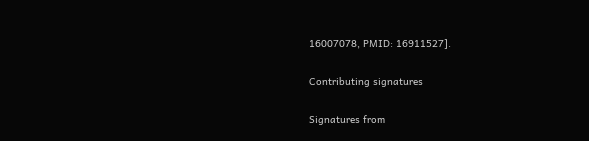16007078, PMID: 16911527].

Contributing signatures

Signatures from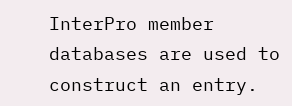InterPro member databases are used to construct an entry.